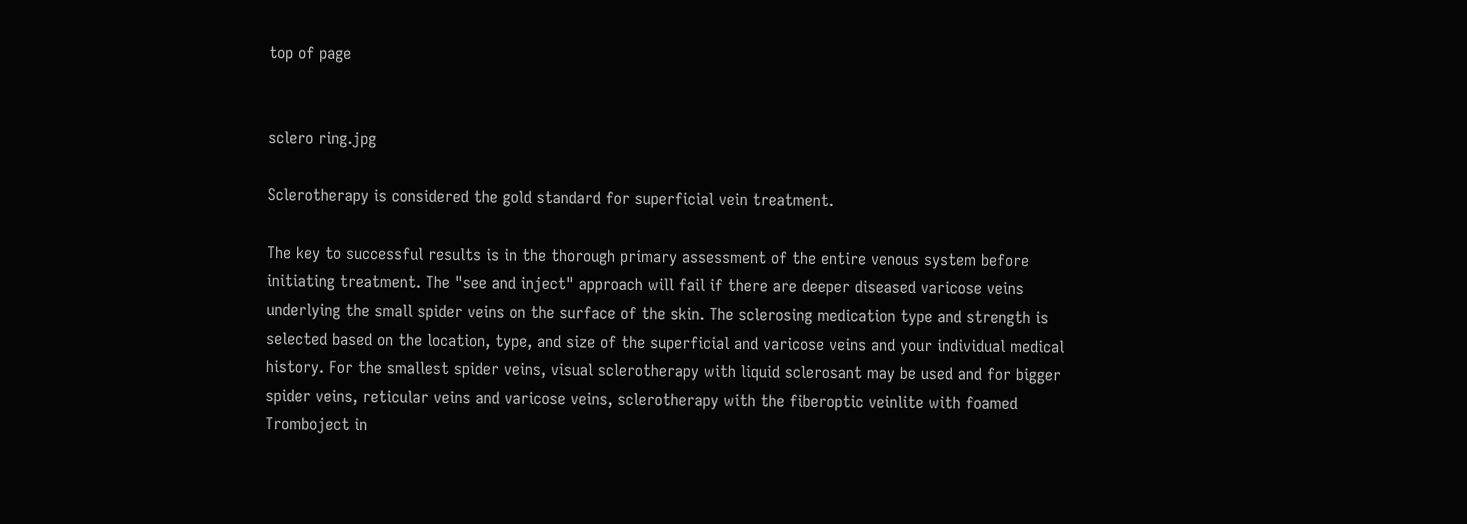top of page


sclero ring.jpg

Sclerotherapy is considered the gold standard for superficial vein treatment.

The key to successful results is in the thorough primary assessment of the entire venous system before initiating treatment. The "see and inject" approach will fail if there are deeper diseased varicose veins underlying the small spider veins on the surface of the skin. The sclerosing medication type and strength is selected based on the location, type, and size of the superficial and varicose veins and your individual medical history. For the smallest spider veins, visual sclerotherapy with liquid sclerosant may be used and for bigger spider veins, reticular veins and varicose veins, sclerotherapy with the fiberoptic veinlite with foamed Tromboject in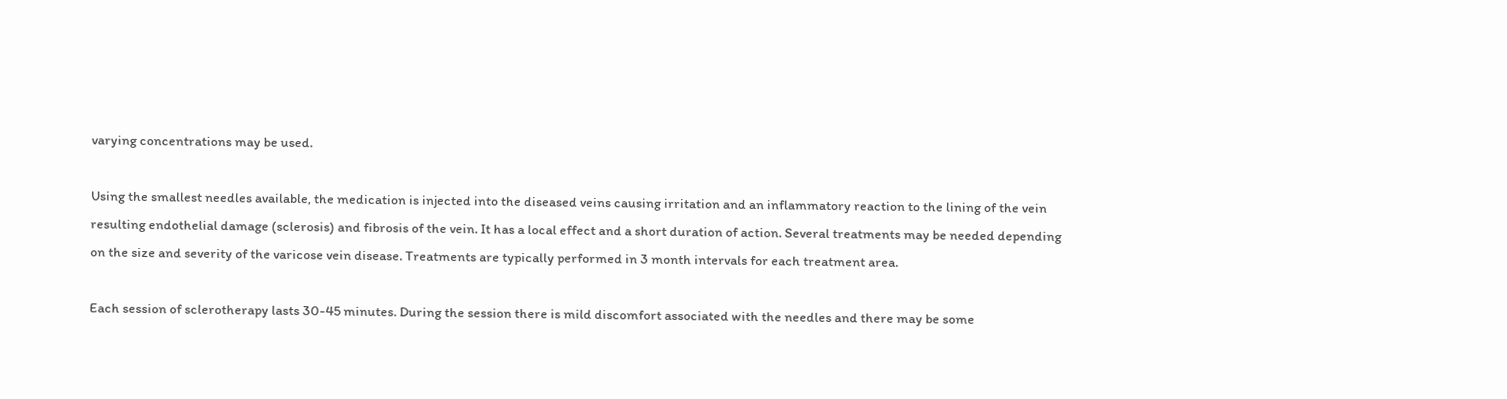varying concentrations may be used.

Using the smallest needles available, the medication is injected into the diseased veins causing irritation and an inflammatory reaction to the lining of the vein resulting endothelial damage (sclerosis) and fibrosis of the vein. It has a local effect and a short duration of action. Several treatments may be needed depending on the size and severity of the varicose vein disease. Treatments are typically performed in 3 month intervals for each treatment area.

Each session of sclerotherapy lasts 30-45 minutes. During the session there is mild discomfort associated with the needles and there may be some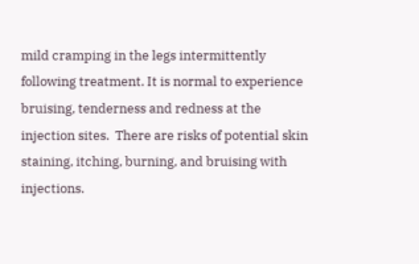mild cramping in the legs intermittently following treatment. It is normal to experience bruising, tenderness and redness at the injection sites.  There are risks of potential skin staining, itching, burning, and bruising with injections.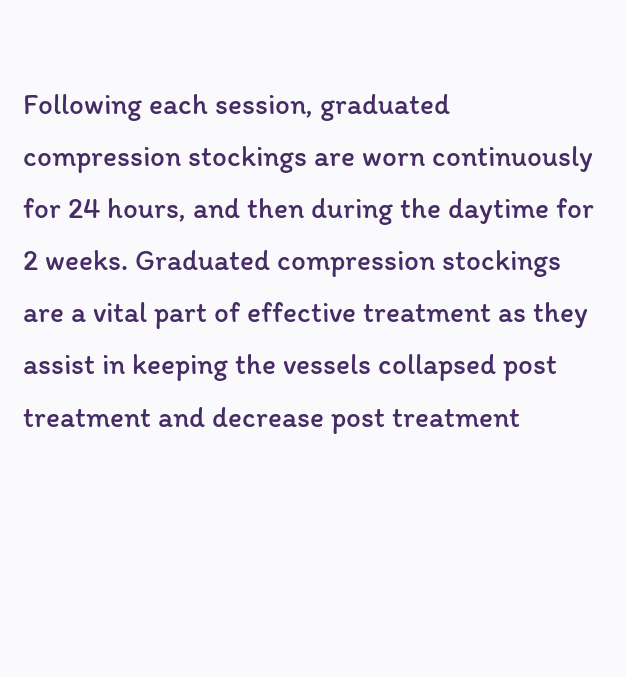Following each session, graduated compression stockings are worn continuously for 24 hours, and then during the daytime for 2 weeks. Graduated compression stockings are a vital part of effective treatment as they assist in keeping the vessels collapsed post treatment and decrease post treatment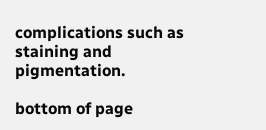complications such as staining and pigmentation.

bottom of page